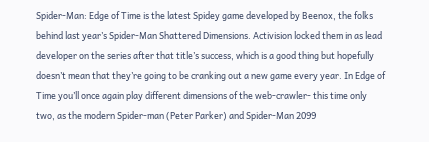Spider-Man: Edge of Time is the latest Spidey game developed by Beenox, the folks behind last year’s Spider-Man Shattered Dimensions. Activision locked them in as lead developer on the series after that title’s success, which is a good thing but hopefully doesn’t mean that they’re going to be cranking out a new game every year. In Edge of Time you’ll once again play different dimensions of the web-crawler- this time only two, as the modern Spider-man (Peter Parker) and Spider-Man 2099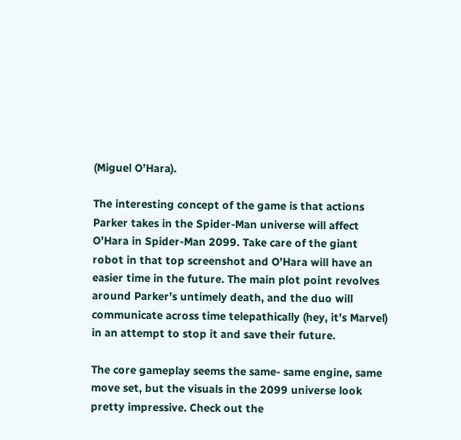(Miguel O’Hara).

The interesting concept of the game is that actions Parker takes in the Spider-Man universe will affect O’Hara in Spider-Man 2099. Take care of the giant robot in that top screenshot and O’Hara will have an easier time in the future. The main plot point revolves around Parker’s untimely death, and the duo will communicate across time telepathically (hey, it’s Marvel) in an attempt to stop it and save their future.

The core gameplay seems the same- same engine, same move set, but the visuals in the 2099 universe look pretty impressive. Check out the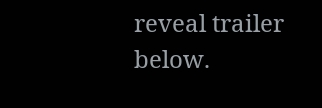reveal trailer below.